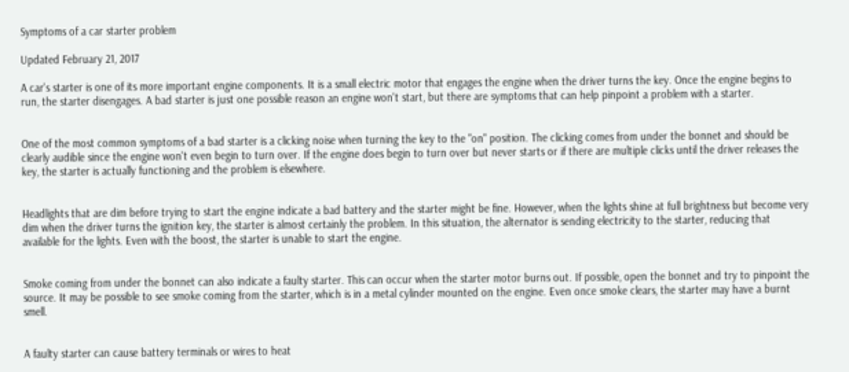Symptoms of a car starter problem

Updated February 21, 2017

A car's starter is one of its more important engine components. It is a small electric motor that engages the engine when the driver turns the key. Once the engine begins to run, the starter disengages. A bad starter is just one possible reason an engine won't start, but there are symptoms that can help pinpoint a problem with a starter.


One of the most common symptoms of a bad starter is a clicking noise when turning the key to the "on" position. The clicking comes from under the bonnet and should be clearly audible since the engine won't even begin to turn over. If the engine does begin to turn over but never starts or if there are multiple clicks until the driver releases the key, the starter is actually functioning and the problem is elsewhere.


Headlights that are dim before trying to start the engine indicate a bad battery and the starter might be fine. However, when the lights shine at full brightness but become very dim when the driver turns the ignition key, the starter is almost certainly the problem. In this situation, the alternator is sending electricity to the starter, reducing that available for the lights. Even with the boost, the starter is unable to start the engine.


Smoke coming from under the bonnet can also indicate a faulty starter. This can occur when the starter motor burns out. If possible, open the bonnet and try to pinpoint the source. It may be possible to see smoke coming from the starter, which is in a metal cylinder mounted on the engine. Even once smoke clears, the starter may have a burnt smell.


A faulty starter can cause battery terminals or wires to heat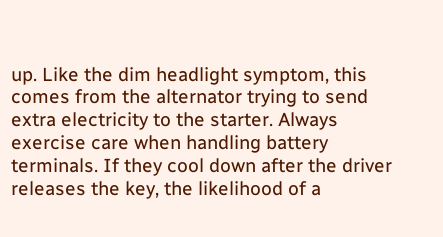up. Like the dim headlight symptom, this comes from the alternator trying to send extra electricity to the starter. Always exercise care when handling battery terminals. If they cool down after the driver releases the key, the likelihood of a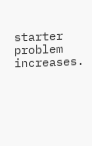starter problem increases.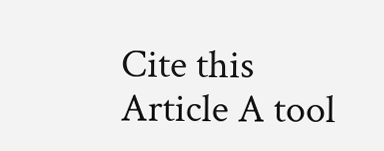Cite this Article A tool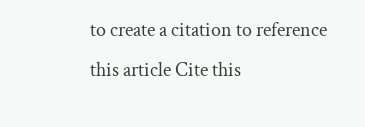to create a citation to reference this article Cite this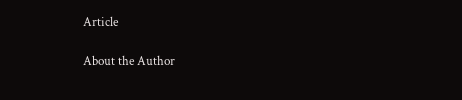Article

About the Author